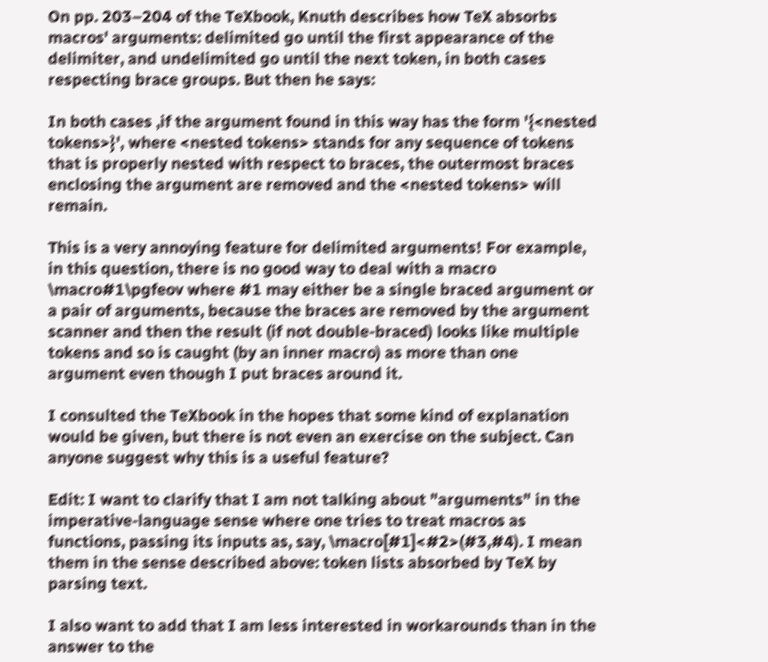On pp. 203–204 of the TeXbook, Knuth describes how TeX absorbs macros' arguments: delimited go until the first appearance of the delimiter, and undelimited go until the next token, in both cases respecting brace groups. But then he says:

In both cases ,if the argument found in this way has the form '{<nested tokens>}', where <nested tokens> stands for any sequence of tokens that is properly nested with respect to braces, the outermost braces enclosing the argument are removed and the <nested tokens> will remain.

This is a very annoying feature for delimited arguments! For example, in this question, there is no good way to deal with a macro \macro#1\pgfeov where #1 may either be a single braced argument or a pair of arguments, because the braces are removed by the argument scanner and then the result (if not double-braced) looks like multiple tokens and so is caught (by an inner macro) as more than one argument even though I put braces around it.

I consulted the TeXbook in the hopes that some kind of explanation would be given, but there is not even an exercise on the subject. Can anyone suggest why this is a useful feature?

Edit: I want to clarify that I am not talking about "arguments" in the imperative-language sense where one tries to treat macros as functions, passing its inputs as, say, \macro[#1]<#2>(#3,#4). I mean them in the sense described above: token lists absorbed by TeX by parsing text.

I also want to add that I am less interested in workarounds than in the answer to the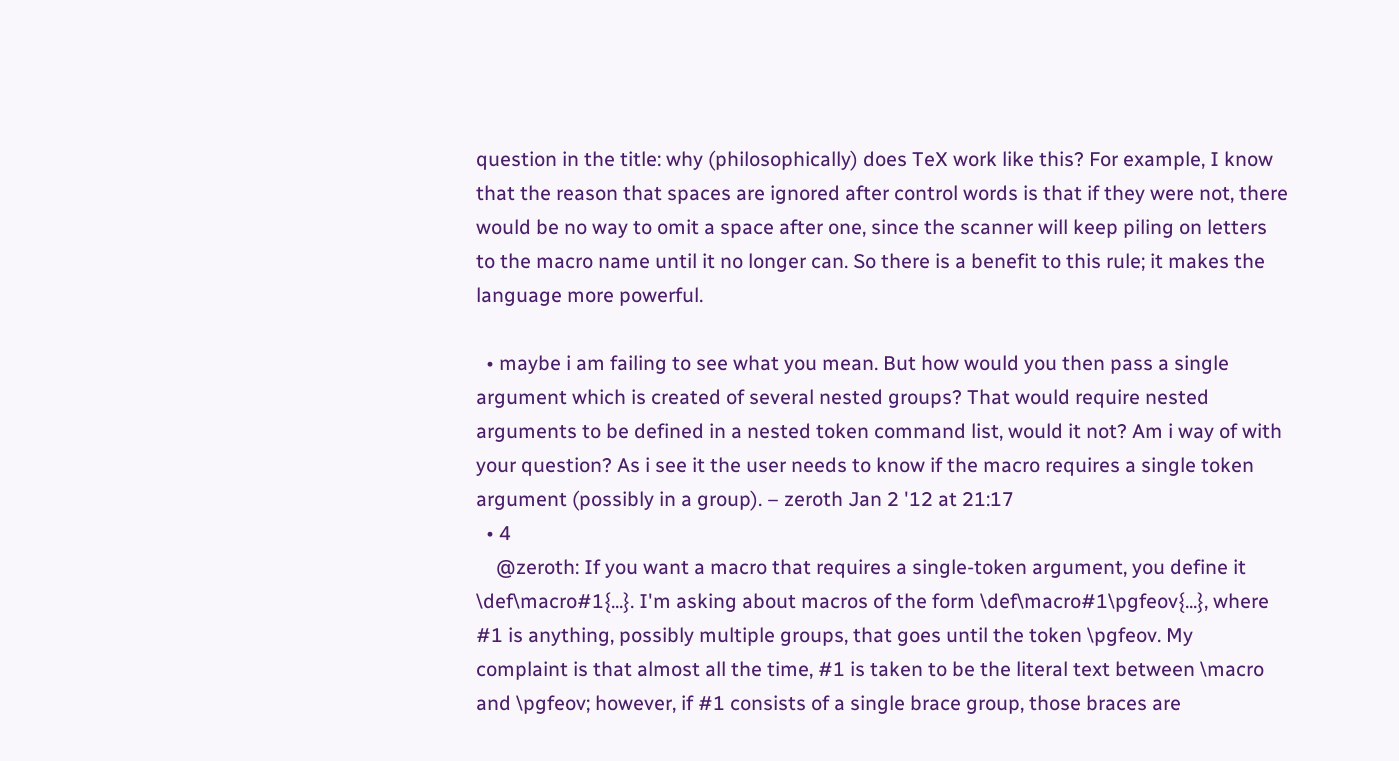question in the title: why (philosophically) does TeX work like this? For example, I know that the reason that spaces are ignored after control words is that if they were not, there would be no way to omit a space after one, since the scanner will keep piling on letters to the macro name until it no longer can. So there is a benefit to this rule; it makes the language more powerful.

  • maybe i am failing to see what you mean. But how would you then pass a single argument which is created of several nested groups? That would require nested arguments to be defined in a nested token command list, would it not? Am i way of with your question? As i see it the user needs to know if the macro requires a single token argument (possibly in a group). – zeroth Jan 2 '12 at 21:17
  • 4
    @zeroth: If you want a macro that requires a single-token argument, you define it \def\macro#1{...}. I'm asking about macros of the form \def\macro#1\pgfeov{...}, where #1 is anything, possibly multiple groups, that goes until the token \pgfeov. My complaint is that almost all the time, #1 is taken to be the literal text between \macro and \pgfeov; however, if #1 consists of a single brace group, those braces are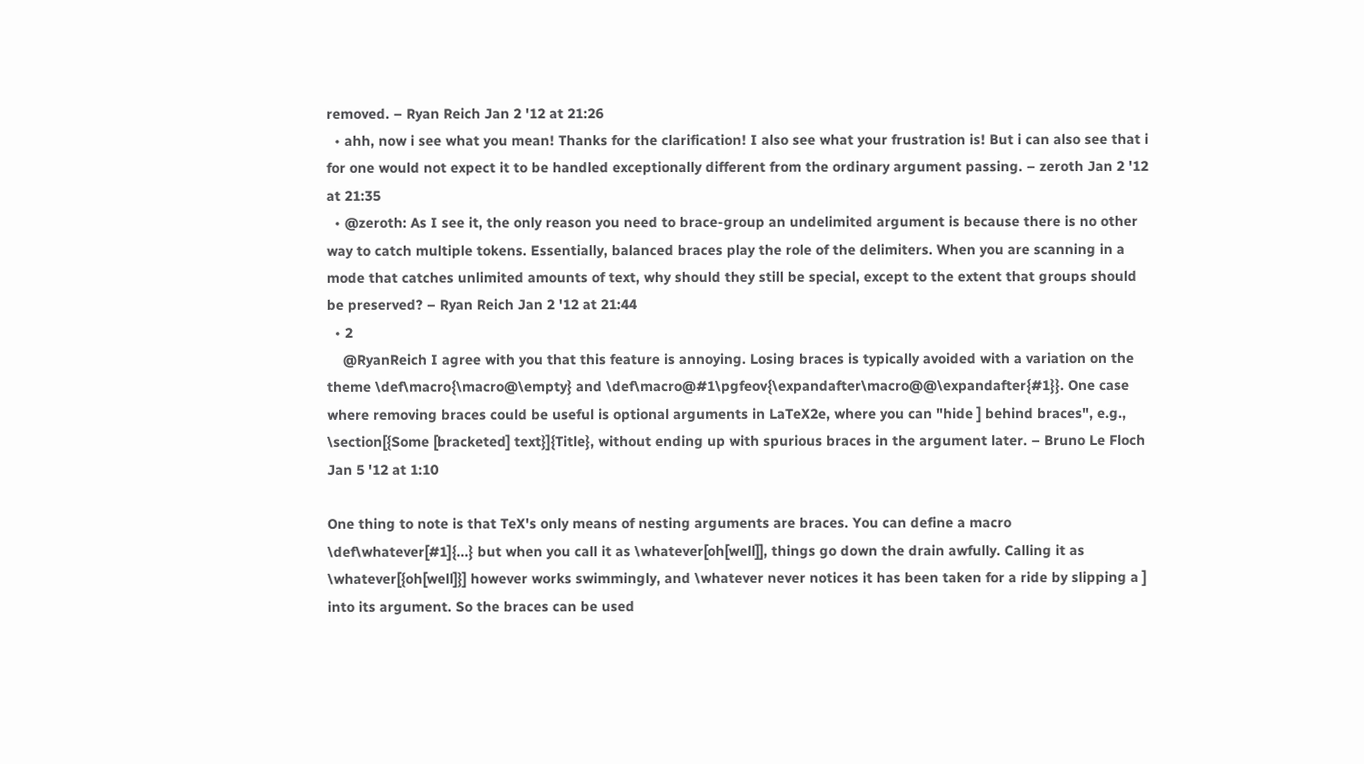removed. – Ryan Reich Jan 2 '12 at 21:26
  • ahh, now i see what you mean! Thanks for the clarification! I also see what your frustration is! But i can also see that i for one would not expect it to be handled exceptionally different from the ordinary argument passing. – zeroth Jan 2 '12 at 21:35
  • @zeroth: As I see it, the only reason you need to brace-group an undelimited argument is because there is no other way to catch multiple tokens. Essentially, balanced braces play the role of the delimiters. When you are scanning in a mode that catches unlimited amounts of text, why should they still be special, except to the extent that groups should be preserved? – Ryan Reich Jan 2 '12 at 21:44
  • 2
    @RyanReich I agree with you that this feature is annoying. Losing braces is typically avoided with a variation on the theme \def\macro{\macro@\empty} and \def\macro@#1\pgfeov{\expandafter\macro@@\expandafter{#1}}. One case where removing braces could be useful is optional arguments in LaTeX2e, where you can "hide ] behind braces", e.g., \section[{Some [bracketed] text}]{Title}, without ending up with spurious braces in the argument later. – Bruno Le Floch Jan 5 '12 at 1:10

One thing to note is that TeX's only means of nesting arguments are braces. You can define a macro \def\whatever[#1]{...} but when you call it as \whatever[oh[well]], things go down the drain awfully. Calling it as \whatever[{oh[well]}] however works swimmingly, and \whatever never notices it has been taken for a ride by slipping a ] into its argument. So the braces can be used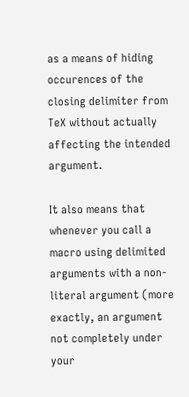as a means of hiding occurences of the closing delimiter from TeX without actually affecting the intended argument.

It also means that whenever you call a macro using delimited arguments with a non-literal argument (more exactly, an argument not completely under your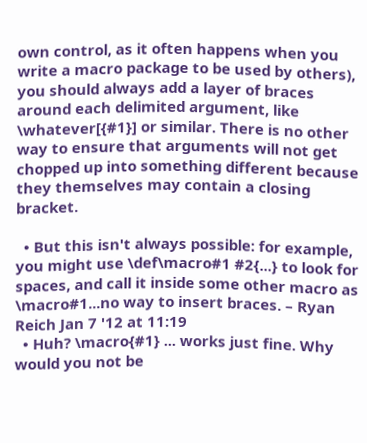own control, as it often happens when you write a macro package to be used by others), you should always add a layer of braces around each delimited argument, like \whatever[{#1}] or similar. There is no other way to ensure that arguments will not get chopped up into something different because they themselves may contain a closing bracket.

  • But this isn't always possible: for example, you might use \def\macro#1 #2{...} to look for spaces, and call it inside some other macro as \macro#1...no way to insert braces. – Ryan Reich Jan 7 '12 at 11:19
  • Huh? \macro{#1} ... works just fine. Why would you not be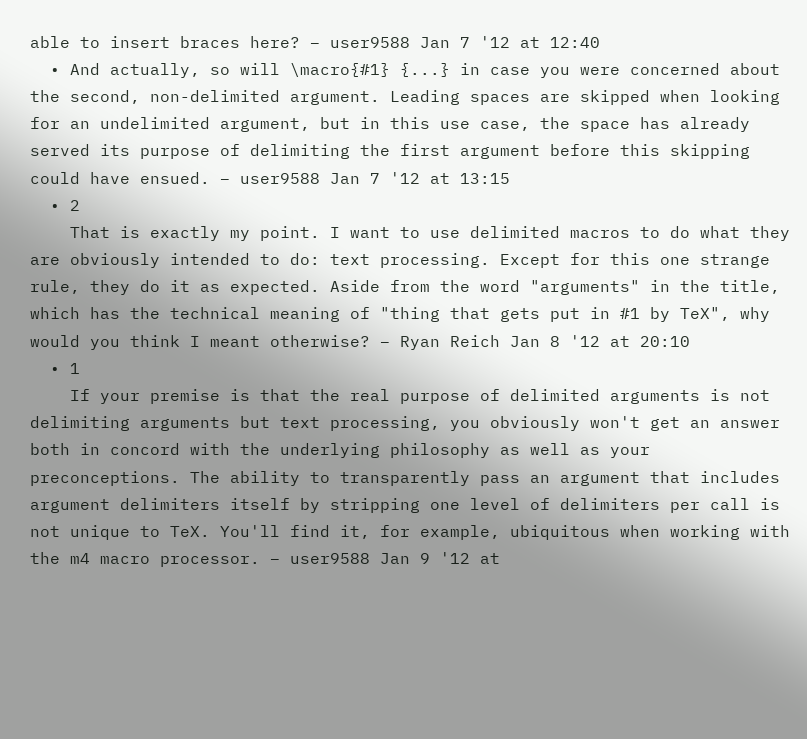able to insert braces here? – user9588 Jan 7 '12 at 12:40
  • And actually, so will \macro{#1} {...} in case you were concerned about the second, non-delimited argument. Leading spaces are skipped when looking for an undelimited argument, but in this use case, the space has already served its purpose of delimiting the first argument before this skipping could have ensued. – user9588 Jan 7 '12 at 13:15
  • 2
    That is exactly my point. I want to use delimited macros to do what they are obviously intended to do: text processing. Except for this one strange rule, they do it as expected. Aside from the word "arguments" in the title, which has the technical meaning of "thing that gets put in #1 by TeX", why would you think I meant otherwise? – Ryan Reich Jan 8 '12 at 20:10
  • 1
    If your premise is that the real purpose of delimited arguments is not delimiting arguments but text processing, you obviously won't get an answer both in concord with the underlying philosophy as well as your preconceptions. The ability to transparently pass an argument that includes argument delimiters itself by stripping one level of delimiters per call is not unique to TeX. You'll find it, for example, ubiquitous when working with the m4 macro processor. – user9588 Jan 9 '12 at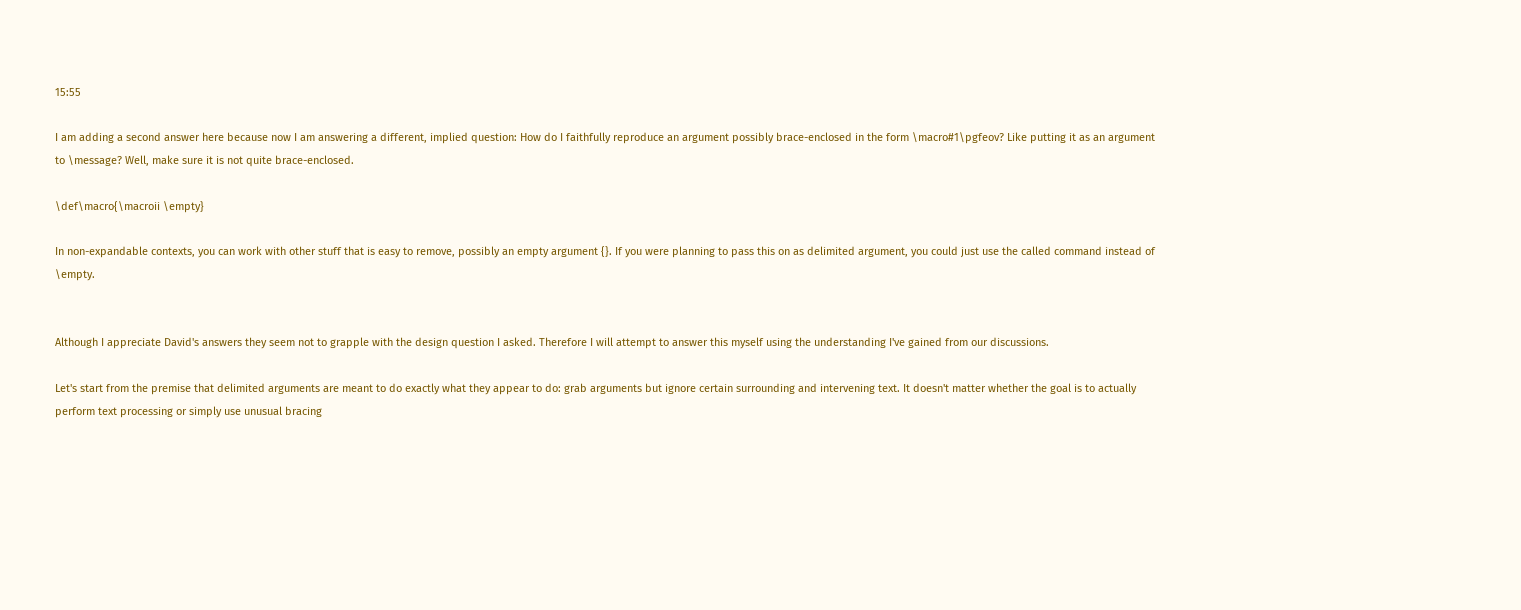15:55

I am adding a second answer here because now I am answering a different, implied question: How do I faithfully reproduce an argument possibly brace-enclosed in the form \macro#1\pgfeov? Like putting it as an argument to \message? Well, make sure it is not quite brace-enclosed.

\def\macro{\macroii \empty}

In non-expandable contexts, you can work with other stuff that is easy to remove, possibly an empty argument {}. If you were planning to pass this on as delimited argument, you could just use the called command instead of \empty.


Although I appreciate David's answers they seem not to grapple with the design question I asked. Therefore I will attempt to answer this myself using the understanding I've gained from our discussions.

Let's start from the premise that delimited arguments are meant to do exactly what they appear to do: grab arguments but ignore certain surrounding and intervening text. It doesn't matter whether the goal is to actually perform text processing or simply use unusual bracing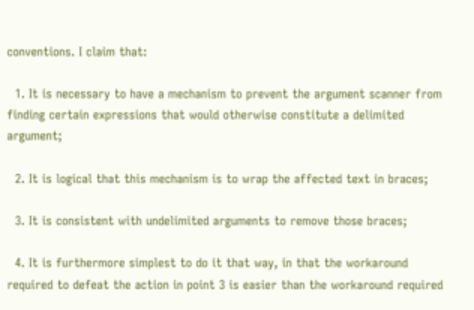conventions. I claim that:

  1. It is necessary to have a mechanism to prevent the argument scanner from finding certain expressions that would otherwise constitute a delimited argument;

  2. It is logical that this mechanism is to wrap the affected text in braces;

  3. It is consistent with undelimited arguments to remove those braces;

  4. It is furthermore simplest to do it that way, in that the workaround required to defeat the action in point 3 is easier than the workaround required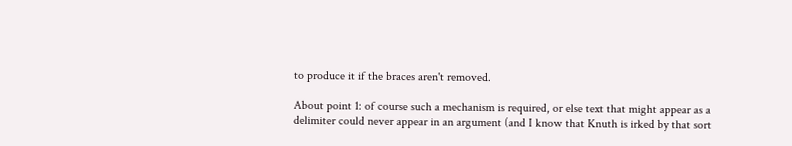to produce it if the braces aren't removed.

About point 1: of course such a mechanism is required, or else text that might appear as a delimiter could never appear in an argument (and I know that Knuth is irked by that sort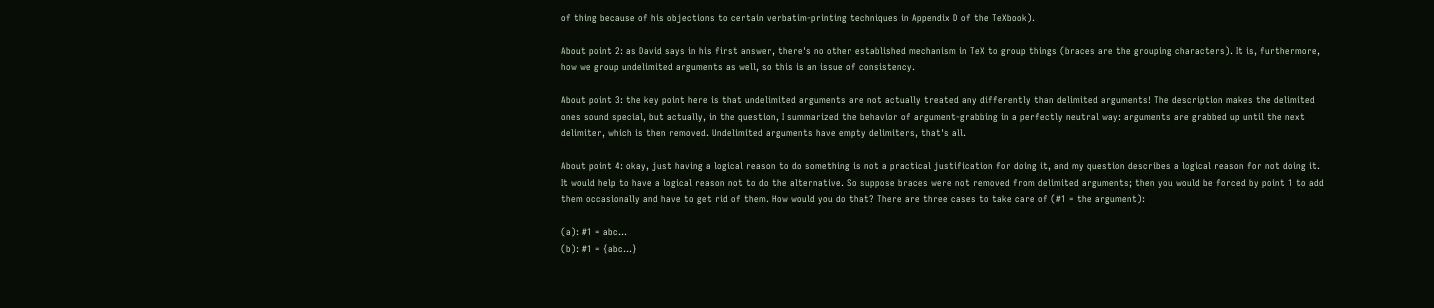of thing because of his objections to certain verbatim-printing techniques in Appendix D of the TeXbook).

About point 2: as David says in his first answer, there's no other established mechanism in TeX to group things (braces are the grouping characters). It is, furthermore, how we group undelimited arguments as well, so this is an issue of consistency.

About point 3: the key point here is that undelimited arguments are not actually treated any differently than delimited arguments! The description makes the delimited ones sound special, but actually, in the question, I summarized the behavior of argument-grabbing in a perfectly neutral way: arguments are grabbed up until the next delimiter, which is then removed. Undelimited arguments have empty delimiters, that's all.

About point 4: okay, just having a logical reason to do something is not a practical justification for doing it, and my question describes a logical reason for not doing it. It would help to have a logical reason not to do the alternative. So suppose braces were not removed from delimited arguments; then you would be forced by point 1 to add them occasionally and have to get rid of them. How would you do that? There are three cases to take care of (#1 = the argument):

(a): #1 = abc...
(b): #1 = {abc...}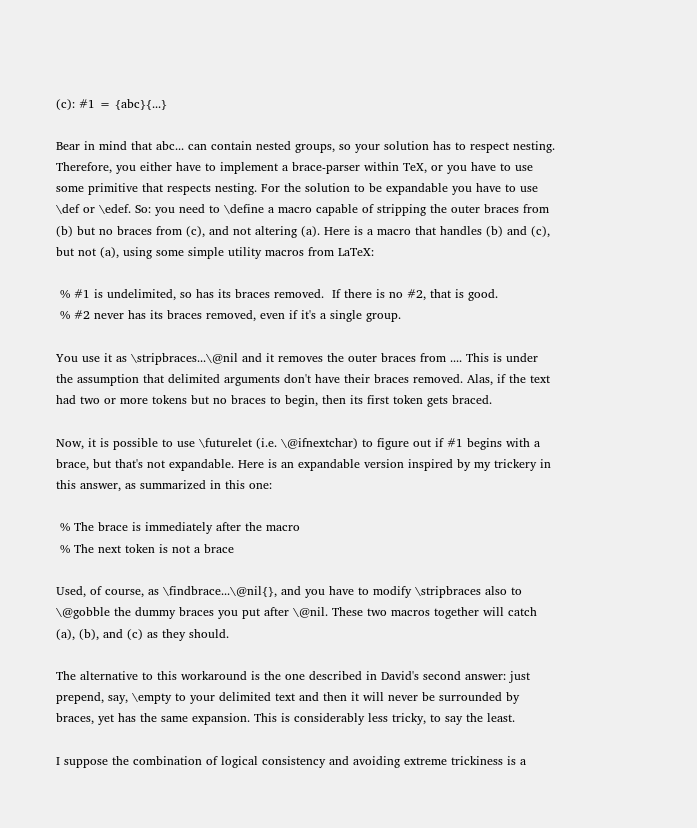(c): #1 = {abc}{...}

Bear in mind that abc... can contain nested groups, so your solution has to respect nesting. Therefore, you either have to implement a brace-parser within TeX, or you have to use some primitive that respects nesting. For the solution to be expandable you have to use \def or \edef. So: you need to \define a macro capable of stripping the outer braces from (b) but no braces from (c), and not altering (a). Here is a macro that handles (b) and (c), but not (a), using some simple utility macros from LaTeX:

 % #1 is undelimited, so has its braces removed.  If there is no #2, that is good.
 % #2 never has its braces removed, even if it's a single group.

You use it as \stripbraces...\@nil and it removes the outer braces from .... This is under the assumption that delimited arguments don't have their braces removed. Alas, if the text had two or more tokens but no braces to begin, then its first token gets braced.

Now, it is possible to use \futurelet (i.e. \@ifnextchar) to figure out if #1 begins with a brace, but that's not expandable. Here is an expandable version inspired by my trickery in this answer, as summarized in this one:

 % The brace is immediately after the macro
 % The next token is not a brace

Used, of course, as \findbrace...\@nil{}, and you have to modify \stripbraces also to \@gobble the dummy braces you put after \@nil. These two macros together will catch (a), (b), and (c) as they should.

The alternative to this workaround is the one described in David's second answer: just prepend, say, \empty to your delimited text and then it will never be surrounded by braces, yet has the same expansion. This is considerably less tricky, to say the least.

I suppose the combination of logical consistency and avoiding extreme trickiness is a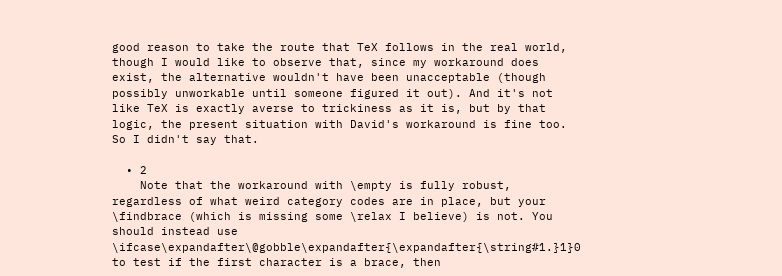good reason to take the route that TeX follows in the real world, though I would like to observe that, since my workaround does exist, the alternative wouldn't have been unacceptable (though possibly unworkable until someone figured it out). And it's not like TeX is exactly averse to trickiness as it is, but by that logic, the present situation with David's workaround is fine too. So I didn't say that.

  • 2
    Note that the workaround with \empty is fully robust, regardless of what weird category codes are in place, but your \findbrace (which is missing some \relax I believe) is not. You should instead use \ifcase\expandafter\@gobble\expandafter{\expandafter{\string#1.}1}0 to test if the first character is a brace, then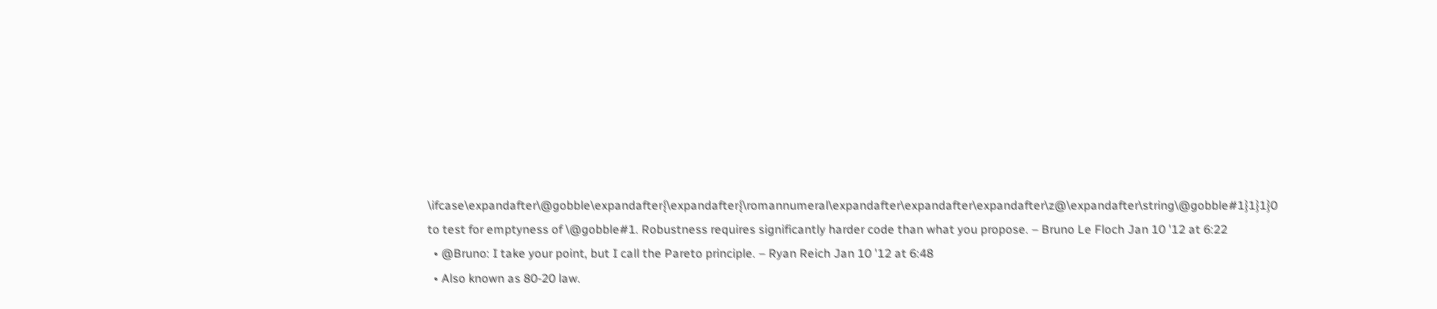\ifcase\expandafter\@gobble\expandafter{\expandafter{\romannumeral\expandafter\expandafter\expandafter\z@\expandafter\string\@gobble#1}1}1}0 to test for emptyness of \@gobble#1. Robustness requires significantly harder code than what you propose. – Bruno Le Floch Jan 10 '12 at 6:22
  • @Bruno: I take your point, but I call the Pareto principle. – Ryan Reich Jan 10 '12 at 6:48
  • Also known as 80-20 law.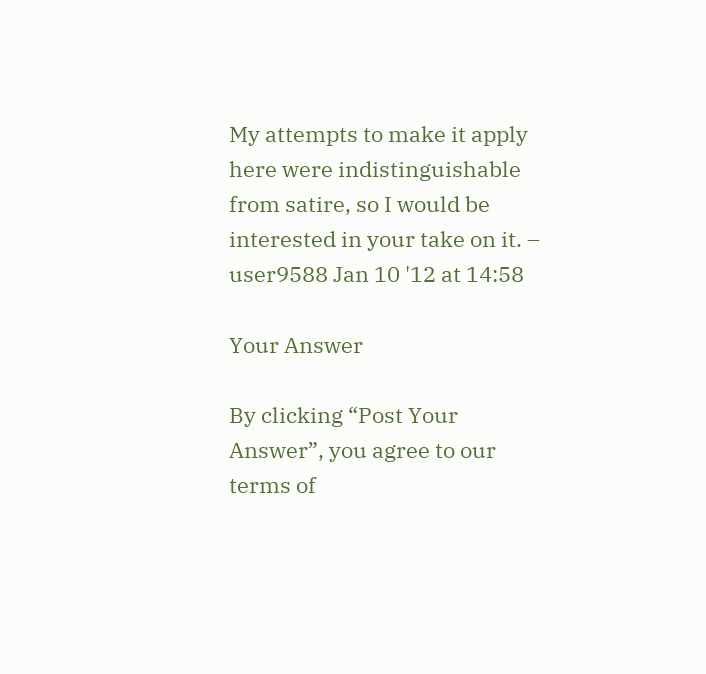My attempts to make it apply here were indistinguishable from satire, so I would be interested in your take on it. – user9588 Jan 10 '12 at 14:58

Your Answer

By clicking “Post Your Answer”, you agree to our terms of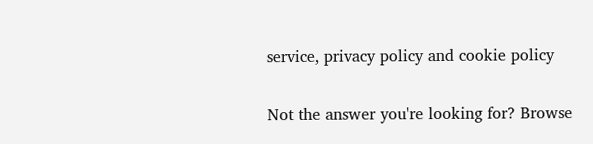service, privacy policy and cookie policy

Not the answer you're looking for? Browse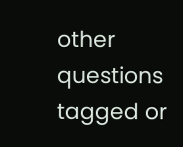other questions tagged or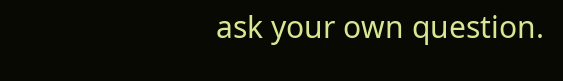ask your own question.